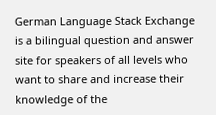German Language Stack Exchange is a bilingual question and answer site for speakers of all levels who want to share and increase their knowledge of the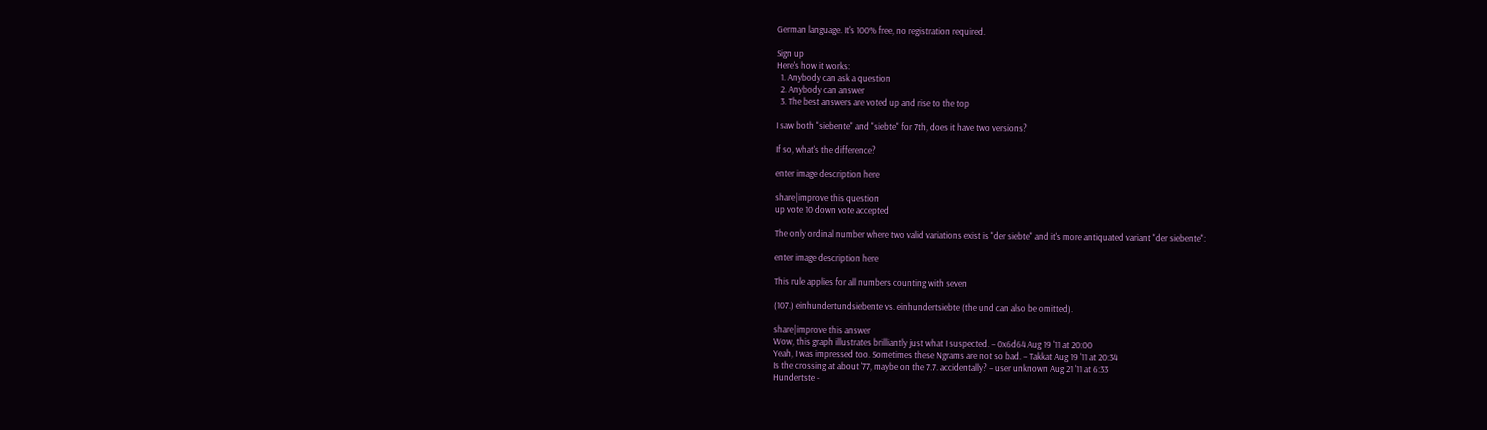German language. It's 100% free, no registration required.

Sign up
Here's how it works:
  1. Anybody can ask a question
  2. Anybody can answer
  3. The best answers are voted up and rise to the top

I saw both "siebente" and "siebte" for 7th, does it have two versions?

If so, what's the difference?

enter image description here

share|improve this question
up vote 10 down vote accepted

The only ordinal number where two valid variations exist is "der siebte" and it's more antiquated variant "der siebente":

enter image description here

This rule applies for all numbers counting with seven

(107.) einhundertundsiebente vs. einhundertsiebte (the und can also be omitted).

share|improve this answer
Wow, this graph illustrates brilliantly just what I suspected. – 0x6d64 Aug 19 '11 at 20:00
Yeah, I was impressed too. Sometimes these Ngrams are not so bad. – Takkat Aug 19 '11 at 20:34
Is the crossing at about '77, maybe on the 7.7. accidentally? – user unknown Aug 21 '11 at 6:33
Hundertste -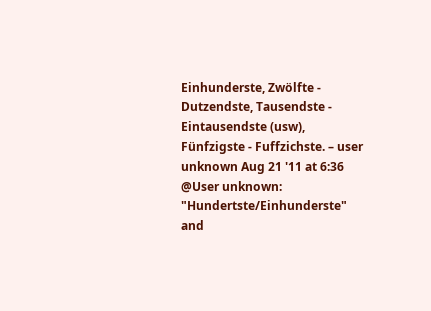Einhunderste, Zwölfte - Dutzendste, Tausendste - Eintausendste (usw), Fünfzigste - Fuffzichste. – user unknown Aug 21 '11 at 6:36
@User unknown: "Hundertste/Einhunderste" and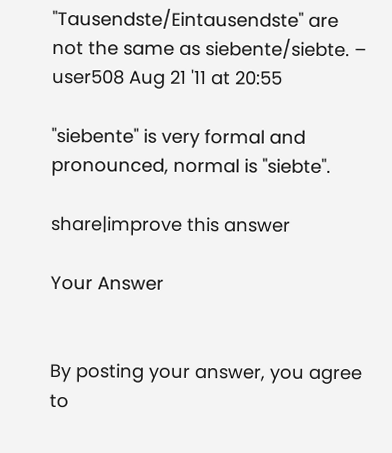"Tausendste/Eintausendste" are not the same as siebente/siebte. – user508 Aug 21 '11 at 20:55

"siebente" is very formal and pronounced, normal is "siebte".

share|improve this answer

Your Answer


By posting your answer, you agree to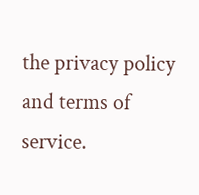the privacy policy and terms of service.